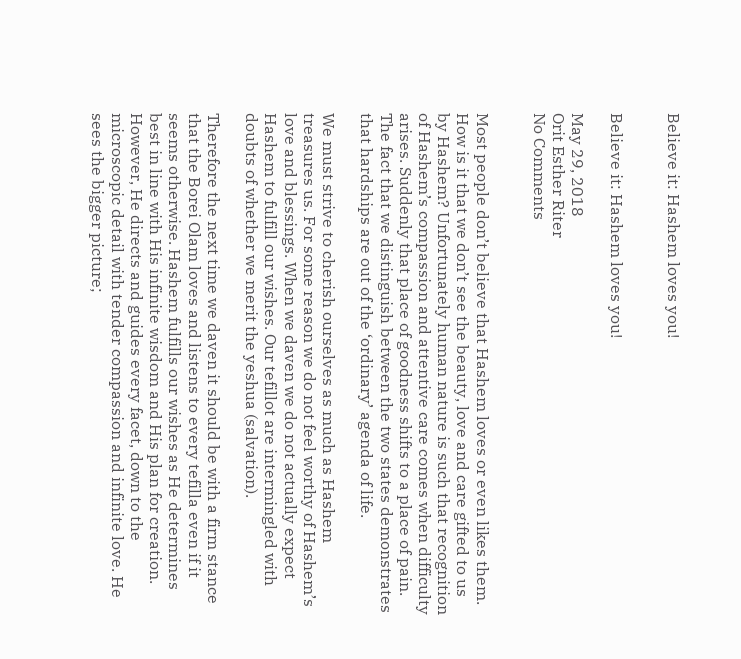Believe it: Hashem loves you!


Believe it: Hashem loves you!

May 29, 2018
Orit Esther Riter
No Comments


Most people don’t believe that Hashem loves or even likes them. How is it that we don’t see the beauty, love and care gifted to us by Hashem? Unfortunately human nature is such that recognition of Hashem’s compassion and attentive care comes when difficulty arises. Suddenly that place of goodness shifts to a place of pain. The fact that we distinguish between the two states demonstrates that hardships are out of the ‘ordinary’ agenda of life.

We must strive to cherish ourselves as much as Hashem treasures us. For some reason we do not feel worthy of Hashem’s love and blessings. When we daven we do not actually expect Hashem to fulfill our wishes. Our tefillot are intermingled with doubts of whether we merit the yeshua (salvation).

Therefore the next time we daven it should be with a firm stance that the Borei Olam loves and listens to every tefilla even if it seems otherwise. Hashem fulfills our wishes as He determines best in line with His infinite wisdom and His plan for creation. However, He directs and guides every facet, down to the microscopic detail with tender compassion and infinite love. He sees the bigger picture;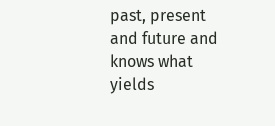past, present and future and knows what yields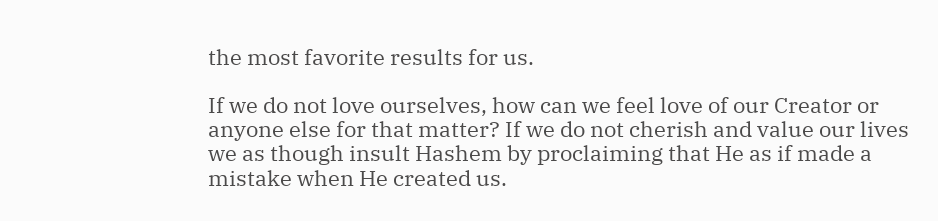the most favorite results for us.

If we do not love ourselves, how can we feel love of our Creator or anyone else for that matter? If we do not cherish and value our lives we as though insult Hashem by proclaiming that He as if made a mistake when He created us.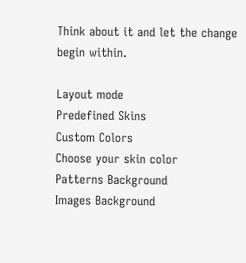Think about it and let the change begin within.

Layout mode
Predefined Skins
Custom Colors
Choose your skin color
Patterns Background
Images Background